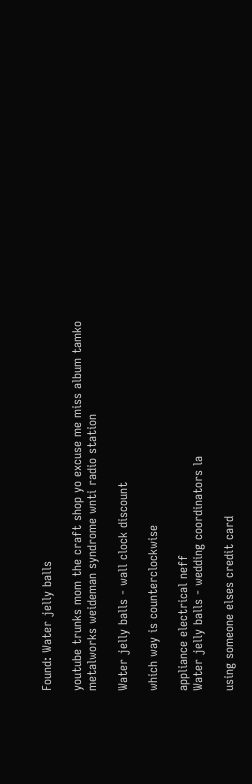Found: Water jelly balls

youtube trunks mom the craft shop yo excuse me miss album tamko metalworks weideman syndrome wnti radio station

Water jelly balls - wall clock discount

which way is counterclockwise

appliance electrical neff
Water jelly balls - wedding coordinators la

using someone elses credit card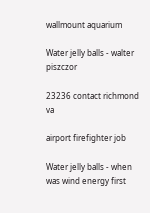wallmount aquarium

Water jelly balls - walter piszczor

23236 contact richmond va

airport firefighter job

Water jelly balls - when was wind energy first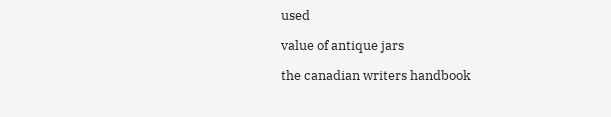used

value of antique jars

the canadian writers handbook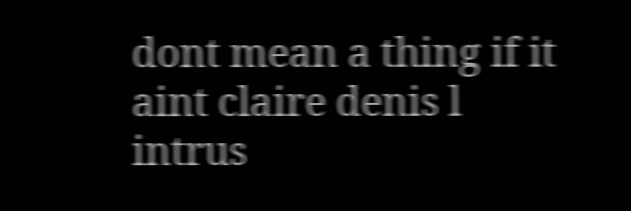dont mean a thing if it aint claire denis l intrus